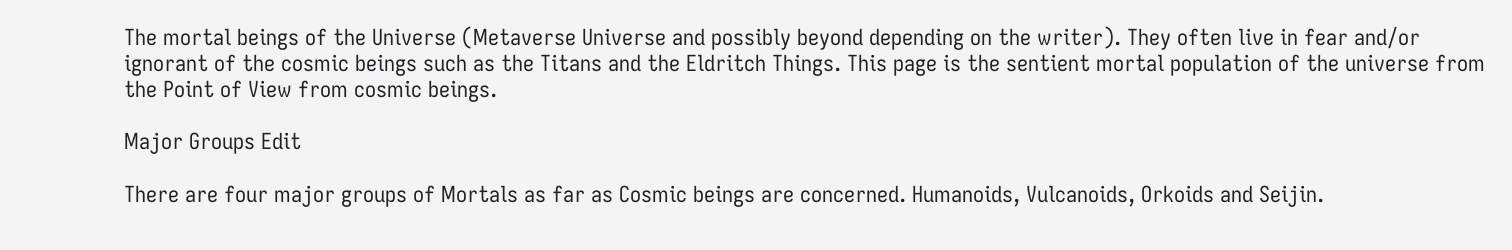The mortal beings of the Universe (Metaverse Universe and possibly beyond depending on the writer). They often live in fear and/or ignorant of the cosmic beings such as the Titans and the Eldritch Things. This page is the sentient mortal population of the universe from the Point of View from cosmic beings.

Major Groups Edit

There are four major groups of Mortals as far as Cosmic beings are concerned. Humanoids, Vulcanoids, Orkoids and Seijin.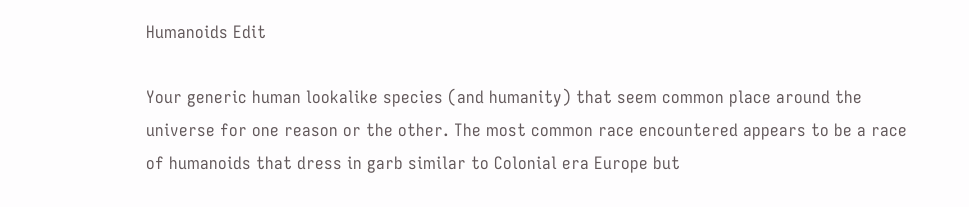Humanoids Edit

Your generic human lookalike species (and humanity) that seem common place around the universe for one reason or the other. The most common race encountered appears to be a race of humanoids that dress in garb similar to Colonial era Europe but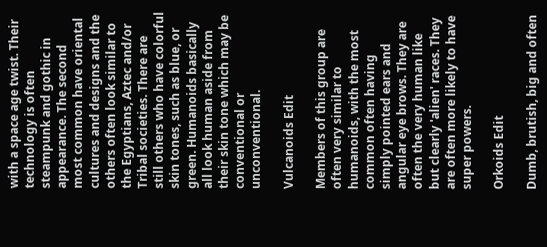with a space age twist. Their technology is often steampunk and gothic in appearance. The second most common have oriental cultures and designs and the others often look similar to the Egyptians, Aztec and/or Tribal societies. There are still others who have colorful skin tones, such as blue, or green. Humanoids basically all look human aside from their skin tone which may be conventional or unconventional.

Vulcanoids Edit

Members of this group are often very similar to humanoids, with the most common often having simply pointed ears and angular eye brows. They are often the very human like but clearly 'alien' races. They are often more likely to have super powers.

Orkoids Edit

Dumb, brutish, big and often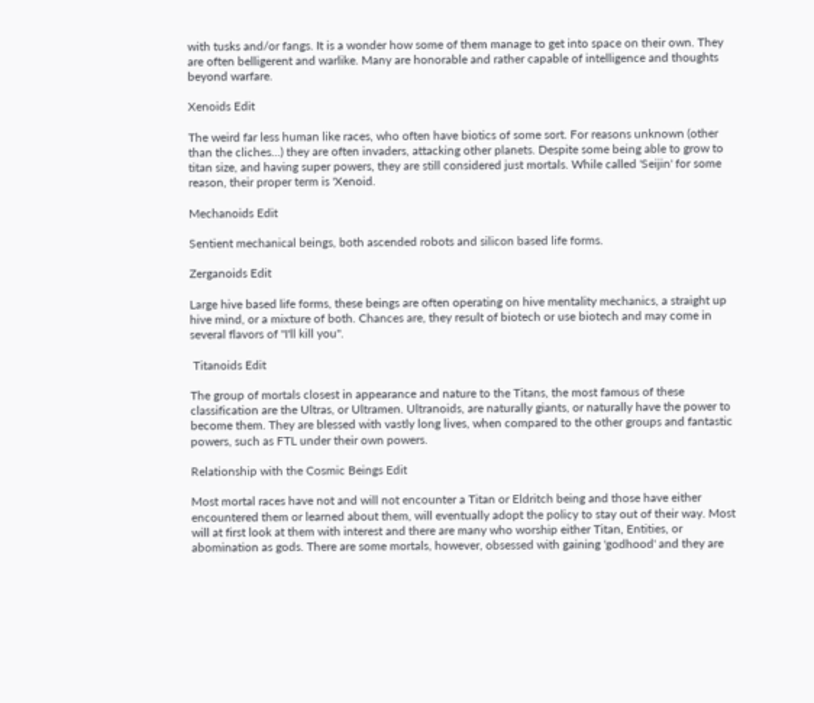with tusks and/or fangs. It is a wonder how some of them manage to get into space on their own. They are often belligerent and warlike. Many are honorable and rather capable of intelligence and thoughts beyond warfare.

Xenoids Edit

The weird far less human like races, who often have biotics of some sort. For reasons unknown (other than the cliches...) they are often invaders, attacking other planets. Despite some being able to grow to titan size, and having super powers, they are still considered just mortals. While called 'Seijin' for some reason, their proper term is 'Xenoid.

Mechanoids Edit

Sentient mechanical beings, both ascended robots and silicon based life forms.

Zerganoids Edit

Large hive based life forms, these beings are often operating on hive mentality mechanics, a straight up hive mind, or a mixture of both. Chances are, they result of biotech or use biotech and may come in several flavors of "I'll kill you".

 Titanoids Edit

The group of mortals closest in appearance and nature to the Titans, the most famous of these classification are the Ultras, or Ultramen. Ultranoids, are naturally giants, or naturally have the power to become them. They are blessed with vastly long lives, when compared to the other groups and fantastic powers, such as FTL under their own powers.

Relationship with the Cosmic Beings Edit

Most mortal races have not and will not encounter a Titan or Eldritch being and those have either encountered them or learned about them, will eventually adopt the policy to stay out of their way. Most will at first look at them with interest and there are many who worship either Titan, Entities, or abomination as gods. There are some mortals, however, obsessed with gaining 'godhood' and they are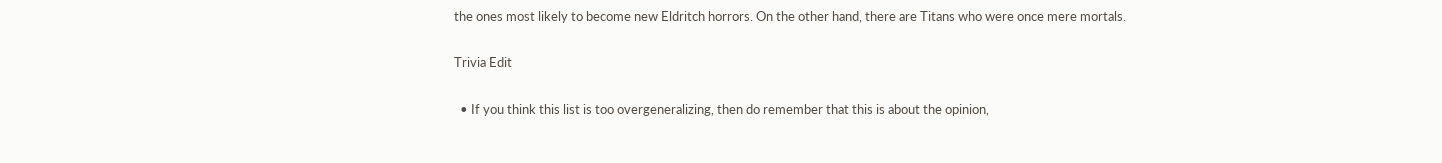the ones most likely to become new Eldritch horrors. On the other hand, there are Titans who were once mere mortals.

Trivia Edit

  • If you think this list is too overgeneralizing, then do remember that this is about the opinion,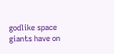godlike space giants have on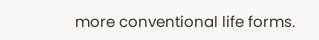more conventional life forms.